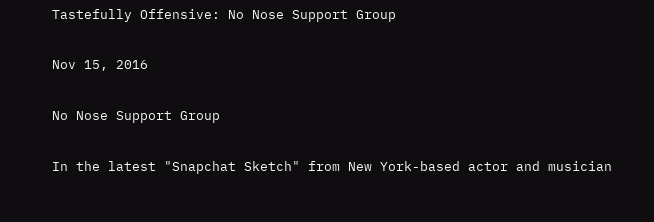Tastefully Offensive: No Nose Support Group

Nov 15, 2016

No Nose Support Group

In the latest "Snapchat Sketch" from New York-based actor and musician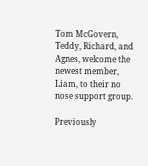Tom McGovern, Teddy, Richard, and Agnes, welcome the newest member, Liam, to their no nose support group.

Previously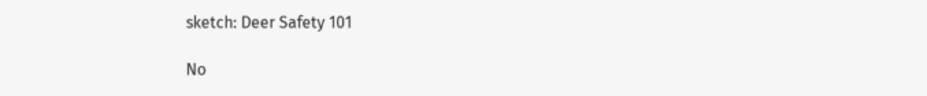sketch: Deer Safety 101

No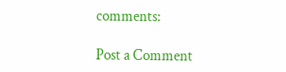comments:

Post a Comment